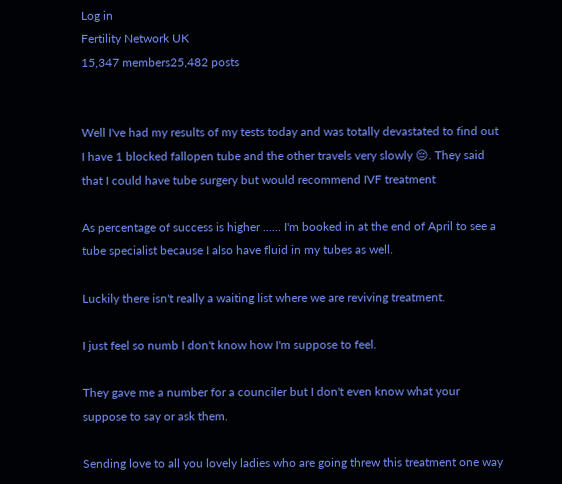Log in
Fertility Network UK
15,347 members25,482 posts


Well I've had my results of my tests today and was totally devastated to find out I have 1 blocked fallopen tube and the other travels very slowly 😔. They said that I could have tube surgery but would recommend IVF treatment

As percentage of success is higher ...... I'm booked in at the end of April to see a tube specialist because I also have fluid in my tubes as well.

Luckily there isn't really a waiting list where we are reviving treatment.

I just feel so numb I don't know how I'm suppose to feel.

They gave me a number for a counciler but I don't even know what your suppose to say or ask them.

Sending love to all you lovely ladies who are going threw this treatment one way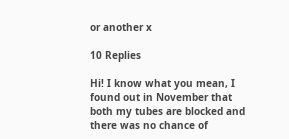or another x

10 Replies

Hi! I know what you mean, I found out in November that both my tubes are blocked and there was no chance of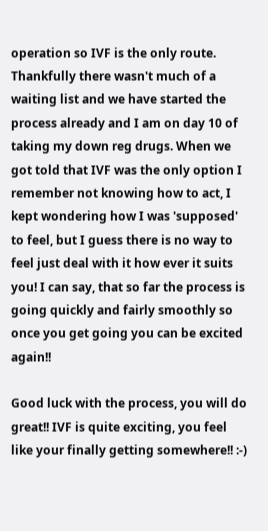operation so IVF is the only route. Thankfully there wasn't much of a waiting list and we have started the process already and I am on day 10 of taking my down reg drugs. When we got told that IVF was the only option I remember not knowing how to act, I kept wondering how I was 'supposed' to feel, but I guess there is no way to feel just deal with it how ever it suits you! I can say, that so far the process is going quickly and fairly smoothly so once you get going you can be excited again!!

Good luck with the process, you will do great!! IVF is quite exciting, you feel like your finally getting somewhere!! :-)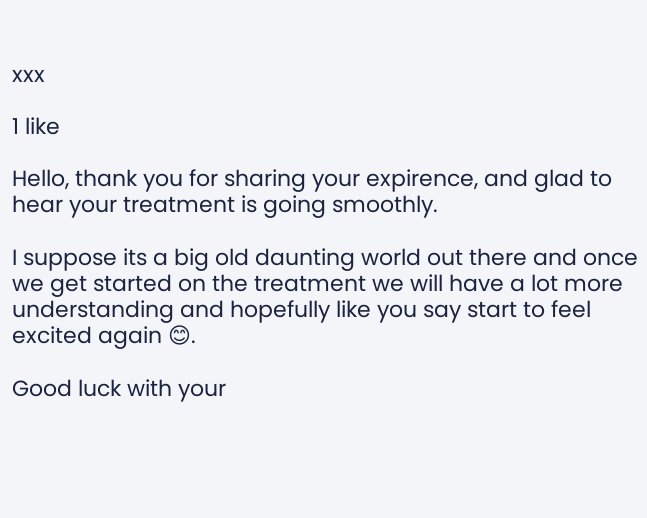xxx

1 like

Hello, thank you for sharing your expirence, and glad to hear your treatment is going smoothly.

I suppose its a big old daunting world out there and once we get started on the treatment we will have a lot more understanding and hopefully like you say start to feel excited again 😊.

Good luck with your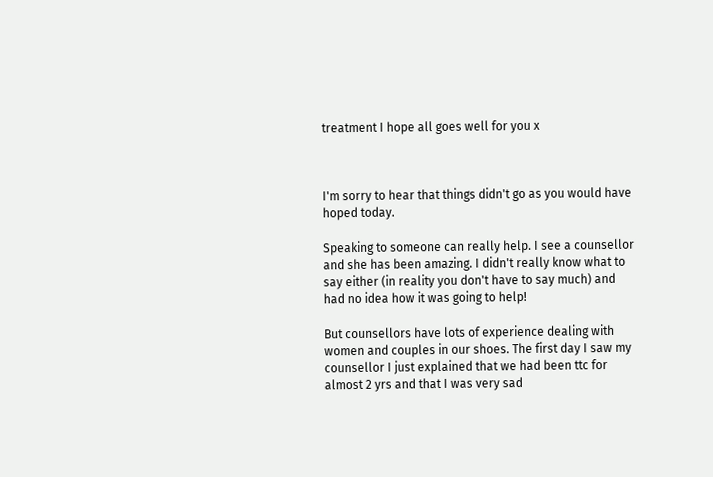treatment I hope all goes well for you x



I'm sorry to hear that things didn't go as you would have hoped today.

Speaking to someone can really help. I see a counsellor and she has been amazing. I didn't really know what to say either (in reality you don't have to say much) and had no idea how it was going to help!

But counsellors have lots of experience dealing with women and couples in our shoes. The first day I saw my counsellor I just explained that we had been ttc for almost 2 yrs and that I was very sad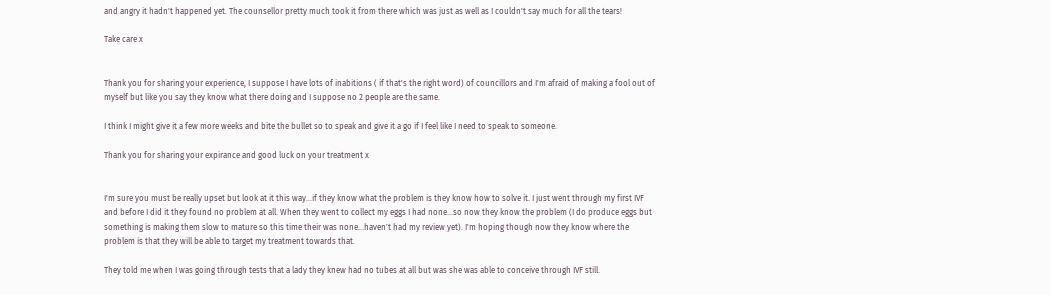and angry it hadn't happened yet. The counsellor pretty much took it from there which was just as well as I couldn't say much for all the tears!

Take care x


Thank you for sharing your experience, I suppose I have lots of inabitions ( if that's the right word) of councillors and I'm afraid of making a fool out of myself but like you say they know what there doing and I suppose no 2 people are the same.

I think I might give it a few more weeks and bite the bullet so to speak and give it a go if I feel like I need to speak to someone.

Thank you for sharing your expirance and good luck on your treatment x


I'm sure you must be really upset but look at it this way...if they know what the problem is they know how to solve it. I just went through my first IVF and before I did it they found no problem at all. When they went to collect my eggs I had none...so now they know the problem (I do produce eggs but something is making them slow to mature so this time their was none...haven't had my review yet). I'm hoping though now they know where the problem is that they will be able to target my treatment towards that.

They told me when I was going through tests that a lady they knew had no tubes at all but was she was able to conceive through IVF still.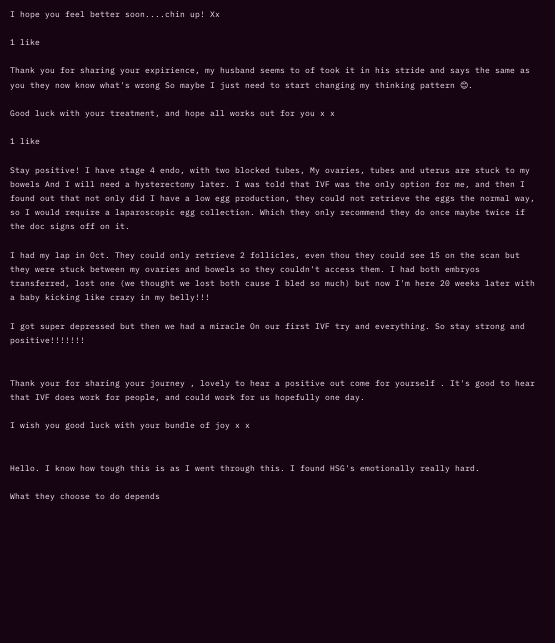I hope you feel better soon....chin up! Xx

1 like

Thank you for sharing your expirience, my husband seems to of took it in his stride and says the same as you they now know what's wrong So maybe I just need to start changing my thinking pattern 😊.

Good luck with your treatment, and hope all works out for you x x

1 like

Stay positive! I have stage 4 endo, with two blocked tubes, My ovaries, tubes and uterus are stuck to my bowels And I will need a hysterectomy later. I was told that IVF was the only option for me, and then I found out that not only did I have a low egg production, they could not retrieve the eggs the normal way, so I would require a laparoscopic egg collection. Which they only recommend they do once maybe twice if the doc signs off on it.

I had my lap in Oct. They could only retrieve 2 follicles, even thou they could see 15 on the scan but they were stuck between my ovaries and bowels so they couldn't access them. I had both embryos transferred, lost one (we thought we lost both cause I bled so much) but now I'm here 20 weeks later with a baby kicking like crazy in my belly!!!

I got super depressed but then we had a miracle On our first IVF try and everything. So stay strong and positive!!!!!!!


Thank your for sharing your journey , lovely to hear a positive out come for yourself . It's good to hear that IVF does work for people, and could work for us hopefully one day.

I wish you good luck with your bundle of joy x x


Hello. I know how tough this is as I went through this. I found HSG's emotionally really hard.

What they choose to do depends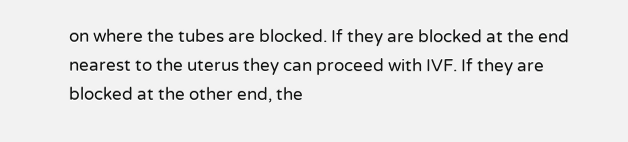on where the tubes are blocked. If they are blocked at the end nearest to the uterus they can proceed with IVF. If they are blocked at the other end, the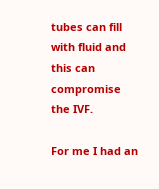tubes can fill with fluid and this can compromise the IVF.

For me I had an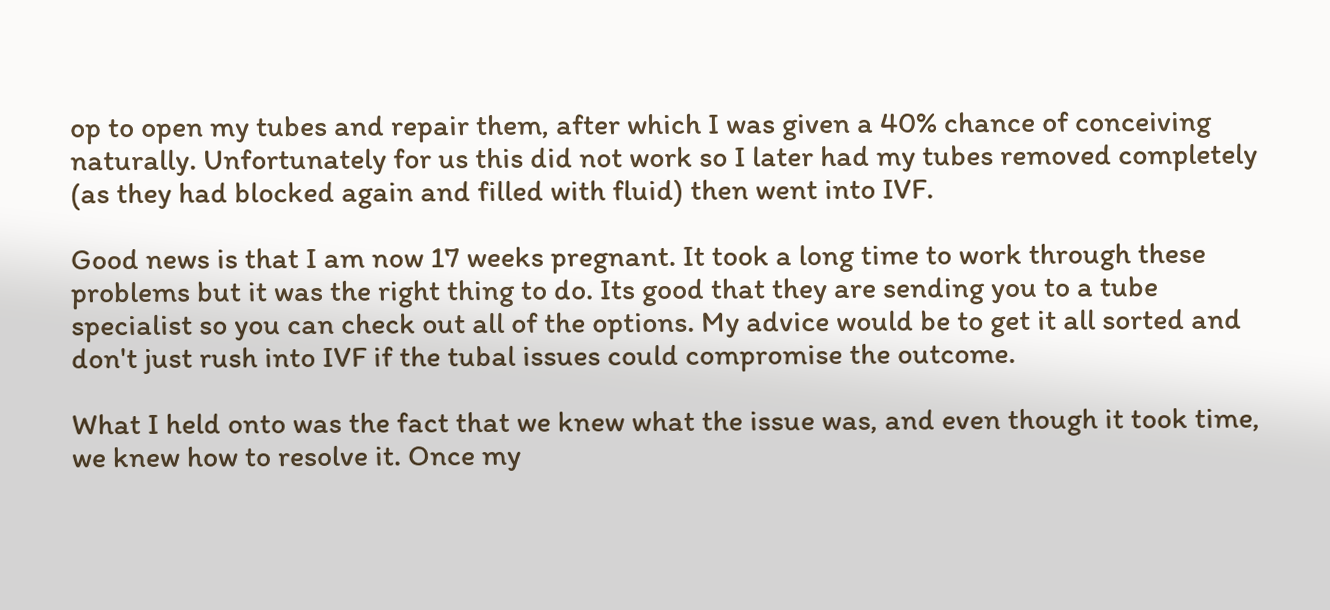op to open my tubes and repair them, after which I was given a 40% chance of conceiving naturally. Unfortunately for us this did not work so I later had my tubes removed completely (as they had blocked again and filled with fluid) then went into IVF.

Good news is that I am now 17 weeks pregnant. It took a long time to work through these problems but it was the right thing to do. Its good that they are sending you to a tube specialist so you can check out all of the options. My advice would be to get it all sorted and don't just rush into IVF if the tubal issues could compromise the outcome.

What I held onto was the fact that we knew what the issue was, and even though it took time, we knew how to resolve it. Once my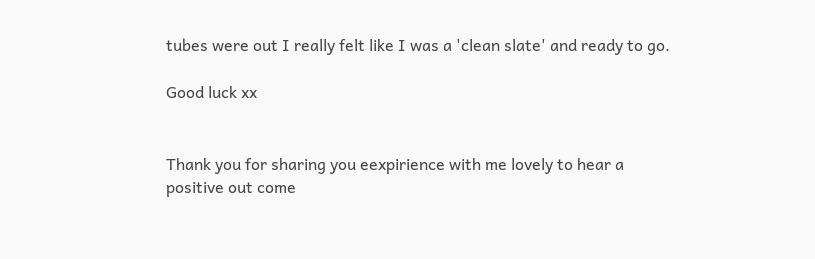tubes were out I really felt like I was a 'clean slate' and ready to go.

Good luck xx


Thank you for sharing you eexpirience with me lovely to hear a positive out come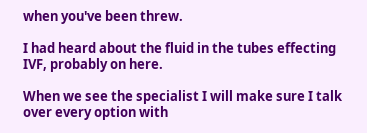when you've been threw.

I had heard about the fluid in the tubes effecting IVF, probably on here.

When we see the specialist I will make sure I talk over every option with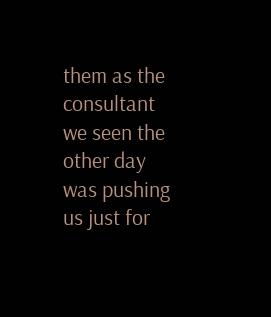them as the consultant we seen the other day was pushing us just for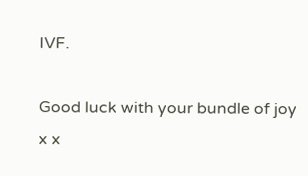IVF.

Good luck with your bundle of joy x x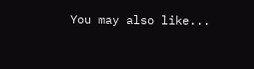You may also like...